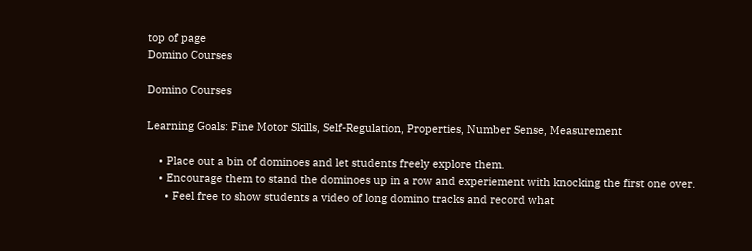top of page
Domino Courses

Domino Courses

Learning Goals: Fine Motor Skills, Self-Regulation, Properties, Number Sense, Measurement

    • Place out a bin of dominoes and let students freely explore them.
    • Encourage them to stand the dominoes up in a row and experiement with knocking the first one over.
      • Feel free to show students a video of long domino tracks and record what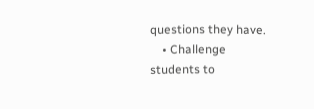questions they have.
    • Challenge students to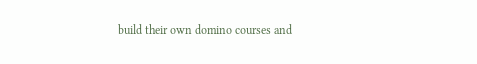build their own domino courses and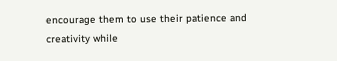encourage them to use their patience and creativity while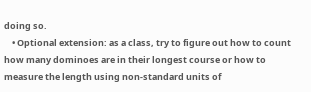doing so.
    • Optional extension: as a class, try to figure out how to count how many dominoes are in their longest course or how to measure the length using non-standard units of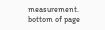measurement.
bottom of page